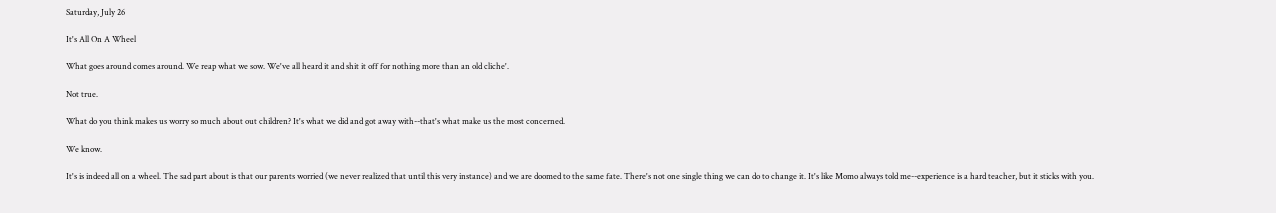Saturday, July 26

It's All On A Wheel

What goes around comes around. We reap what we sow. We've all heard it and shit it off for nothing more than an old cliche'.

Not true.

What do you think makes us worry so much about out children? It's what we did and got away with--that's what make us the most concerned.

We know.

It's is indeed all on a wheel. The sad part about is that our parents worried (we never realized that until this very instance) and we are doomed to the same fate. There's not one single thing we can do to change it. It's like Momo always told me--experience is a hard teacher, but it sticks with you.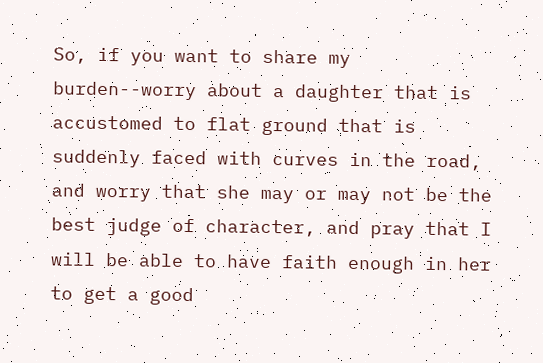So, if you want to share my burden--worry about a daughter that is accustomed to flat ground that is suddenly faced with curves in the road, and worry that she may or may not be the best judge of character, and pray that I will be able to have faith enough in her to get a good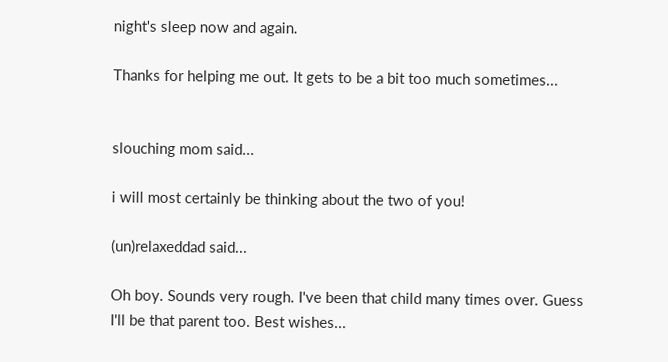night's sleep now and again.

Thanks for helping me out. It gets to be a bit too much sometimes...


slouching mom said...

i will most certainly be thinking about the two of you!

(un)relaxeddad said...

Oh boy. Sounds very rough. I've been that child many times over. Guess I'll be that parent too. Best wishes...